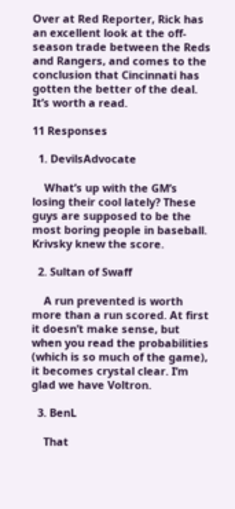Over at Red Reporter, Rick has an excellent look at the off-season trade between the Reds and Rangers, and comes to the conclusion that Cincinnati has gotten the better of the deal. It’s worth a read.

11 Responses

  1. DevilsAdvocate

    What’s up with the GM’s losing their cool lately? These guys are supposed to be the most boring people in baseball. Krivsky knew the score.

  2. Sultan of Swaff

    A run prevented is worth more than a run scored. At first it doesn’t make sense, but when you read the probabilities (which is so much of the game), it becomes crystal clear. I’m glad we have Voltron.

  3. BenL

    That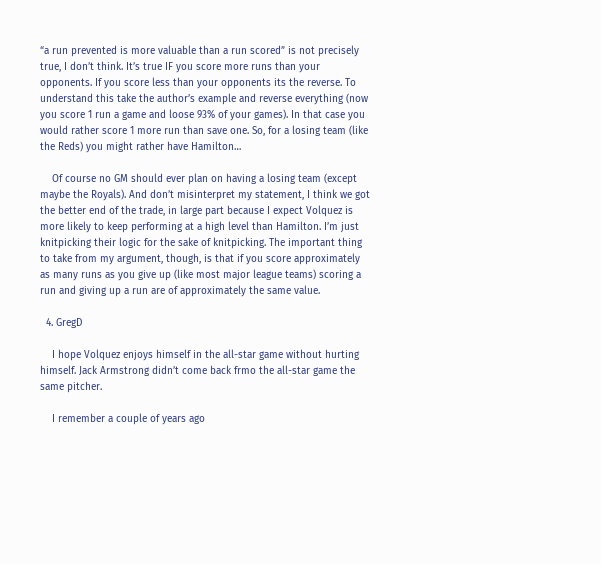“a run prevented is more valuable than a run scored” is not precisely true, I don’t think. It’s true IF you score more runs than your opponents. If you score less than your opponents its the reverse. To understand this take the author’s example and reverse everything (now you score 1 run a game and loose 93% of your games). In that case you would rather score 1 more run than save one. So, for a losing team (like the Reds) you might rather have Hamilton…

    Of course no GM should ever plan on having a losing team (except maybe the Royals). And don’t misinterpret my statement, I think we got the better end of the trade, in large part because I expect Volquez is more likely to keep performing at a high level than Hamilton. I’m just knitpicking their logic for the sake of knitpicking. The important thing to take from my argument, though, is that if you score approximately as many runs as you give up (like most major league teams) scoring a run and giving up a run are of approximately the same value.

  4. GregD

    I hope Volquez enjoys himself in the all-star game without hurting himself. Jack Armstrong didn’t come back frmo the all-star game the same pitcher.

    I remember a couple of years ago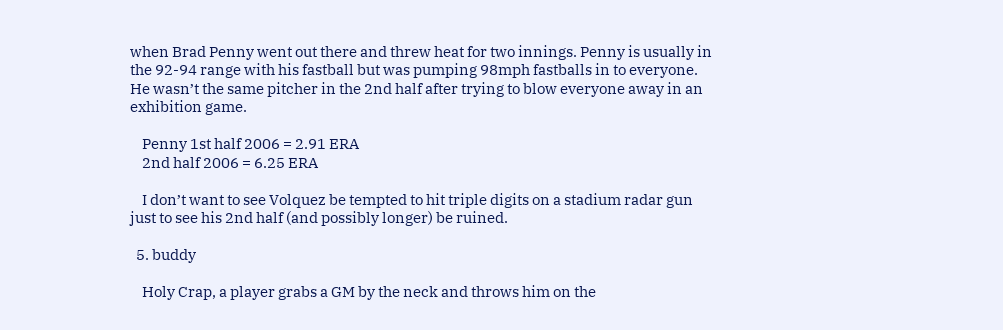when Brad Penny went out there and threw heat for two innings. Penny is usually in the 92-94 range with his fastball but was pumping 98mph fastballs in to everyone. He wasn’t the same pitcher in the 2nd half after trying to blow everyone away in an exhibition game.

    Penny 1st half 2006 = 2.91 ERA
    2nd half 2006 = 6.25 ERA

    I don’t want to see Volquez be tempted to hit triple digits on a stadium radar gun just to see his 2nd half (and possibly longer) be ruined.

  5. buddy

    Holy Crap, a player grabs a GM by the neck and throws him on the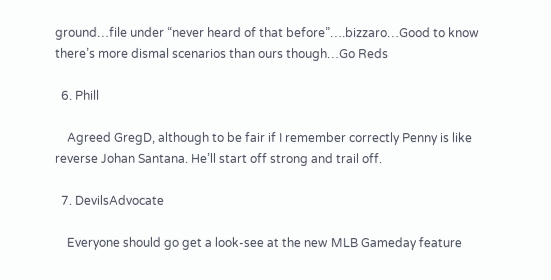ground…file under “never heard of that before”….bizzaro…Good to know there’s more dismal scenarios than ours though…Go Reds

  6. Phill

    Agreed GregD, although to be fair if I remember correctly Penny is like reverse Johan Santana. He’ll start off strong and trail off.

  7. DevilsAdvocate

    Everyone should go get a look-see at the new MLB Gameday feature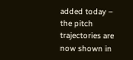added today – the pitch trajectories are now shown in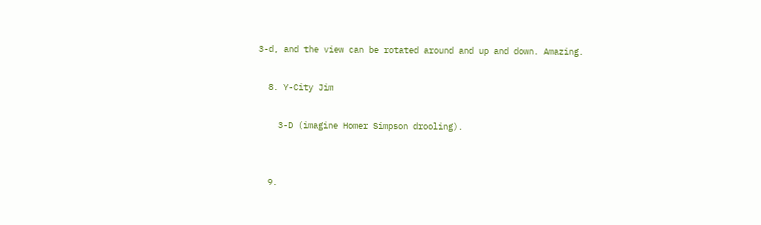3-d, and the view can be rotated around and up and down. Amazing.

  8. Y-City Jim

    3-D (imagine Homer Simpson drooling).


  9.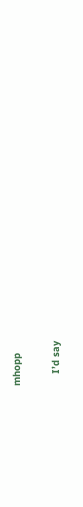mhopp

    I’d say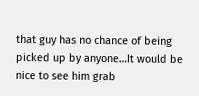that guy has no chance of being picked up by anyone…It would be nice to see him grab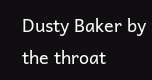Dusty Baker by the throat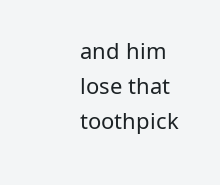and him lose that toothpick